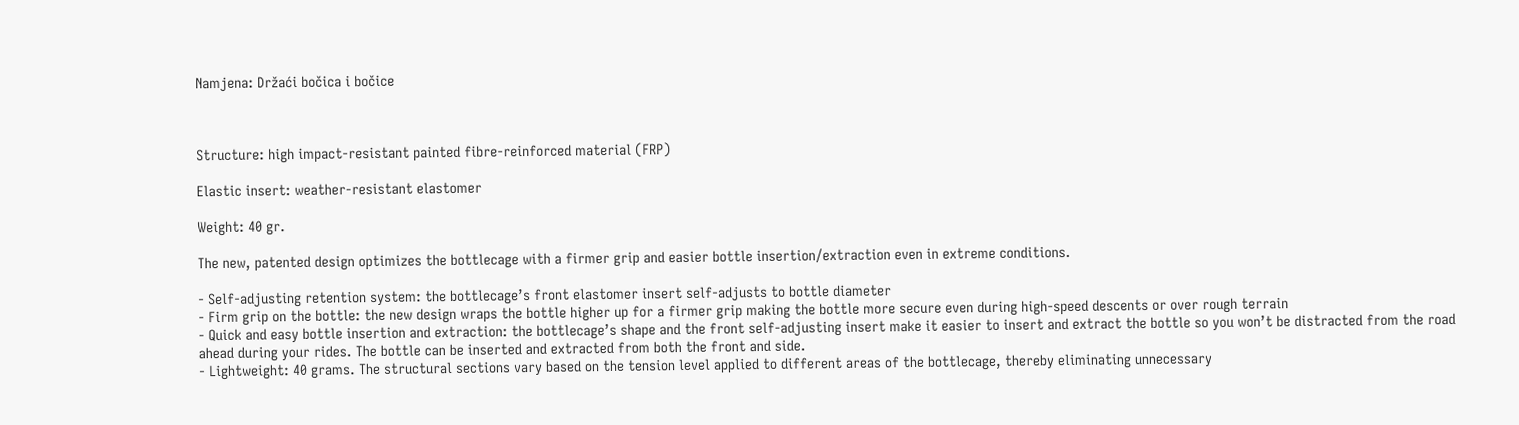Namjena: Držaći bočica i bočice



Structure: high impact-resistant painted fibre-reinforced material (FRP)

Elastic insert: weather-resistant elastomer

Weight: 40 gr.

The new, patented design optimizes the bottlecage with a firmer grip and easier bottle insertion/extraction even in extreme conditions.

- Self-adjusting retention system: the bottlecage’s front elastomer insert self-adjusts to bottle diameter
- Firm grip on the bottle: the new design wraps the bottle higher up for a firmer grip making the bottle more secure even during high-speed descents or over rough terrain
- Quick and easy bottle insertion and extraction: the bottlecage’s shape and the front self-adjusting insert make it easier to insert and extract the bottle so you won’t be distracted from the road ahead during your rides. The bottle can be inserted and extracted from both the front and side.
- Lightweight: 40 grams. The structural sections vary based on the tension level applied to different areas of the bottlecage, thereby eliminating unnecessary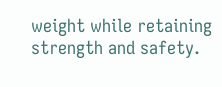weight while retaining strength and safety.